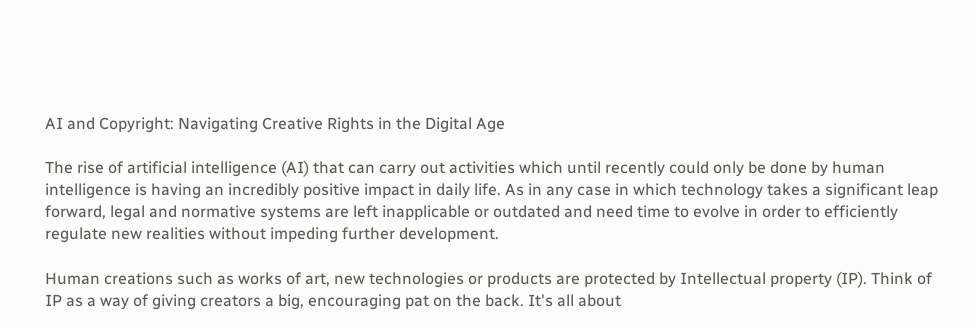AI and Copyright: Navigating Creative Rights in the Digital Age

The rise of artificial intelligence (AI) that can carry out activities which until recently could only be done by human intelligence is having an incredibly positive impact in daily life. As in any case in which technology takes a significant leap forward, legal and normative systems are left inapplicable or outdated and need time to evolve in order to efficiently regulate new realities without impeding further development.

Human creations such as works of art, new technologies or products are protected by Intellectual property (IP). Think of IP as a way of giving creators a big, encouraging pat on the back. It's all about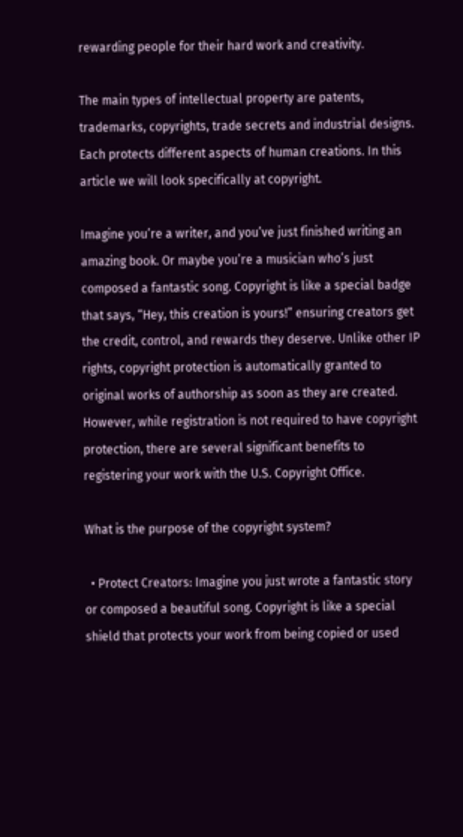rewarding people for their hard work and creativity.

The main types of intellectual property are patents, trademarks, copyrights, trade secrets and industrial designs. Each protects different aspects of human creations. In this article we will look specifically at copyright.

Imagine you’re a writer, and you’ve just finished writing an amazing book. Or maybe you’re a musician who’s just composed a fantastic song. Copyright is like a special badge that says, “Hey, this creation is yours!” ensuring creators get the credit, control, and rewards they deserve. Unlike other IP rights, copyright protection is automatically granted to original works of authorship as soon as they are created. However, while registration is not required to have copyright protection, there are several significant benefits to registering your work with the U.S. Copyright Office.

What is the purpose of the copyright system?

  • Protect Creators: Imagine you just wrote a fantastic story or composed a beautiful song. Copyright is like a special shield that protects your work from being copied or used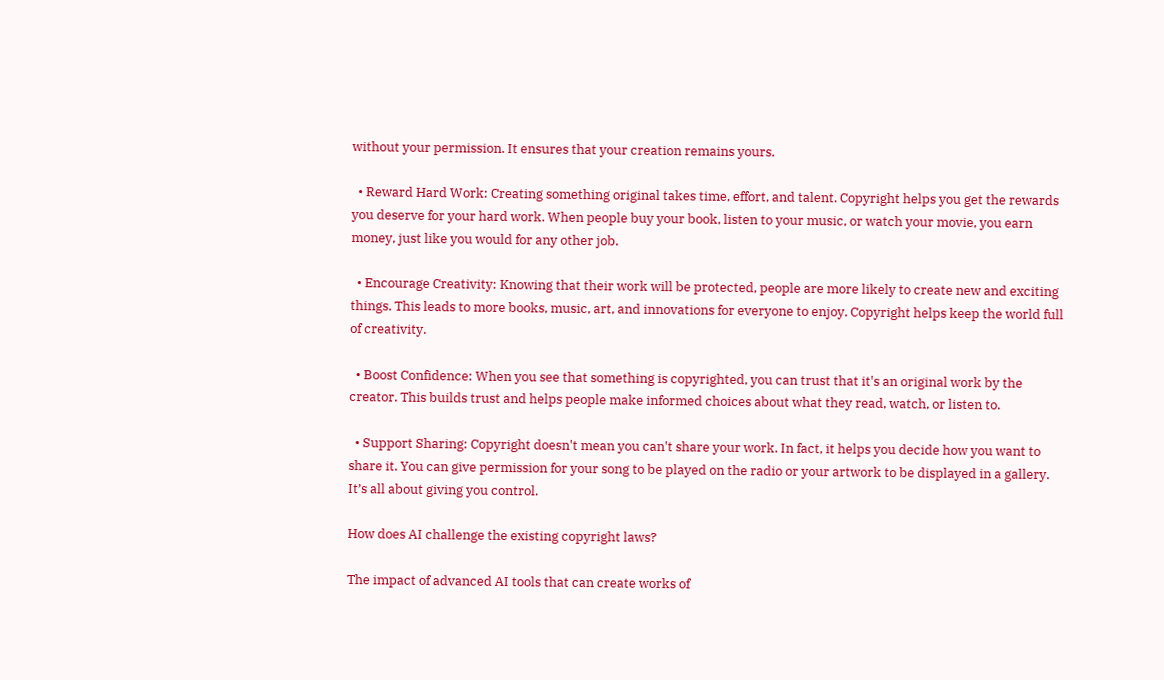without your permission. It ensures that your creation remains yours.

  • Reward Hard Work: Creating something original takes time, effort, and talent. Copyright helps you get the rewards you deserve for your hard work. When people buy your book, listen to your music, or watch your movie, you earn money, just like you would for any other job.

  • Encourage Creativity: Knowing that their work will be protected, people are more likely to create new and exciting things. This leads to more books, music, art, and innovations for everyone to enjoy. Copyright helps keep the world full of creativity.

  • Boost Confidence: When you see that something is copyrighted, you can trust that it's an original work by the creator. This builds trust and helps people make informed choices about what they read, watch, or listen to.

  • Support Sharing: Copyright doesn't mean you can't share your work. In fact, it helps you decide how you want to share it. You can give permission for your song to be played on the radio or your artwork to be displayed in a gallery. It’s all about giving you control.

How does AI challenge the existing copyright laws?

The impact of advanced AI tools that can create works of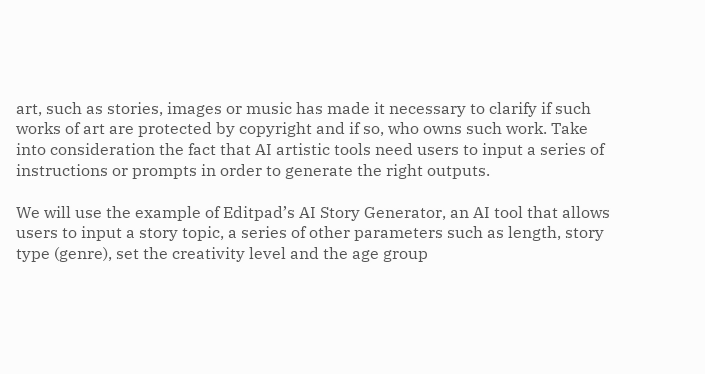art, such as stories, images or music has made it necessary to clarify if such works of art are protected by copyright and if so, who owns such work. Take into consideration the fact that AI artistic tools need users to input a series of instructions or prompts in order to generate the right outputs.

We will use the example of Editpad’s AI Story Generator, an AI tool that allows users to input a story topic, a series of other parameters such as length, story type (genre), set the creativity level and the age group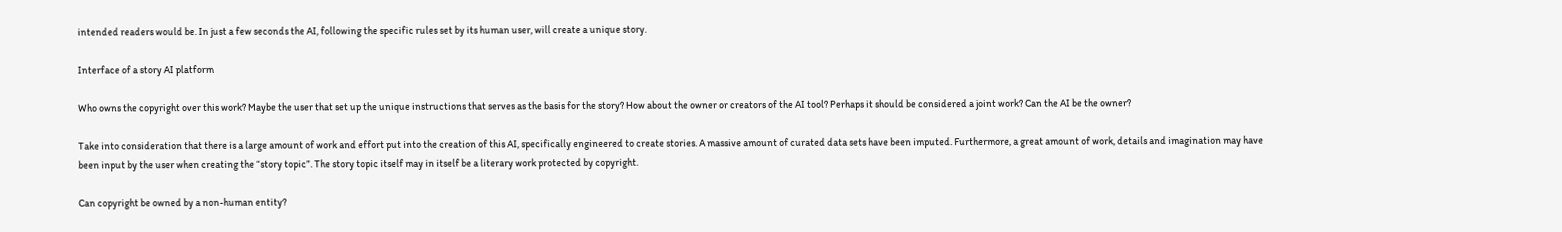intended readers would be. In just a few seconds the AI, following the specific rules set by its human user, will create a unique story.

Interface of a story AI platform

Who owns the copyright over this work? Maybe the user that set up the unique instructions that serves as the basis for the story? How about the owner or creators of the AI tool? Perhaps it should be considered a joint work? Can the AI be the owner?

Take into consideration that there is a large amount of work and effort put into the creation of this AI, specifically engineered to create stories. A massive amount of curated data sets have been imputed. Furthermore, a great amount of work, details and imagination may have been input by the user when creating the “story topic”. The story topic itself may in itself be a literary work protected by copyright.

Can copyright be owned by a non-human entity?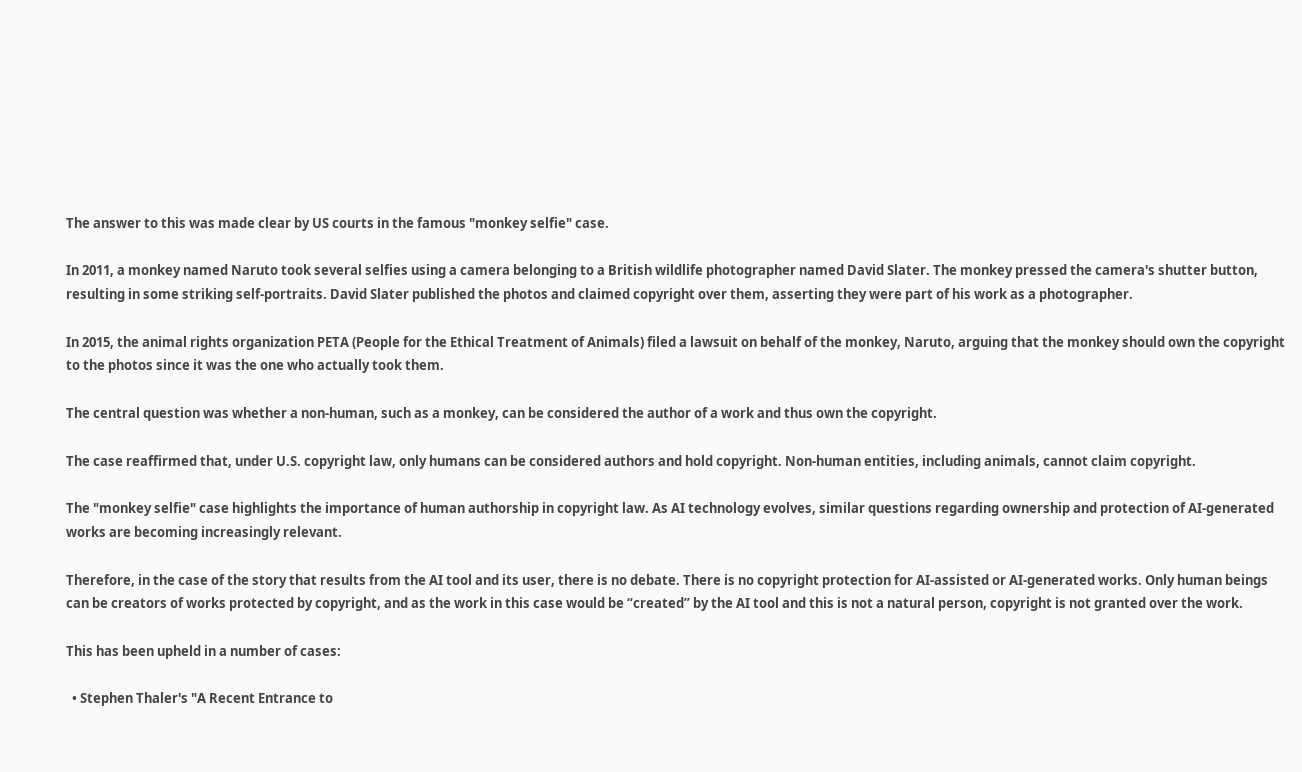The answer to this was made clear by US courts in the famous "monkey selfie" case.

In 2011, a monkey named Naruto took several selfies using a camera belonging to a British wildlife photographer named David Slater. The monkey pressed the camera's shutter button, resulting in some striking self-portraits. David Slater published the photos and claimed copyright over them, asserting they were part of his work as a photographer.

In 2015, the animal rights organization PETA (People for the Ethical Treatment of Animals) filed a lawsuit on behalf of the monkey, Naruto, arguing that the monkey should own the copyright to the photos since it was the one who actually took them.

The central question was whether a non-human, such as a monkey, can be considered the author of a work and thus own the copyright.

The case reaffirmed that, under U.S. copyright law, only humans can be considered authors and hold copyright. Non-human entities, including animals, cannot claim copyright.

The "monkey selfie" case highlights the importance of human authorship in copyright law. As AI technology evolves, similar questions regarding ownership and protection of AI-generated works are becoming increasingly relevant.

Therefore, in the case of the story that results from the AI tool and its user, there is no debate. There is no copyright protection for AI-assisted or AI-generated works. Only human beings can be creators of works protected by copyright, and as the work in this case would be “created” by the AI tool and this is not a natural person, copyright is not granted over the work.

This has been upheld in a number of cases:

  • Stephen Thaler's "A Recent Entrance to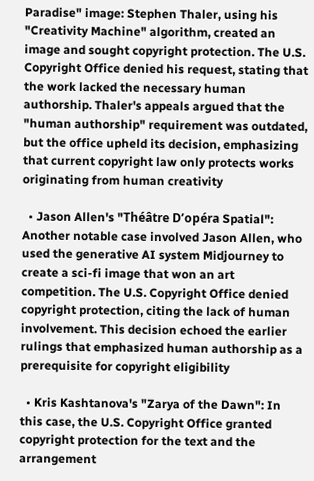Paradise" image: Stephen Thaler, using his "Creativity Machine" algorithm, created an image and sought copyright protection. The U.S. Copyright Office denied his request, stating that the work lacked the necessary human authorship. Thaler's appeals argued that the "human authorship" requirement was outdated, but the office upheld its decision, emphasizing that current copyright law only protects works originating from human creativity

  • Jason Allen's "Théâtre D’opéra Spatial": Another notable case involved Jason Allen, who used the generative AI system Midjourney to create a sci-fi image that won an art competition. The U.S. Copyright Office denied copyright protection, citing the lack of human involvement. This decision echoed the earlier rulings that emphasized human authorship as a prerequisite for copyright eligibility

  • Kris Kashtanova's "Zarya of the Dawn": In this case, the U.S. Copyright Office granted copyright protection for the text and the arrangement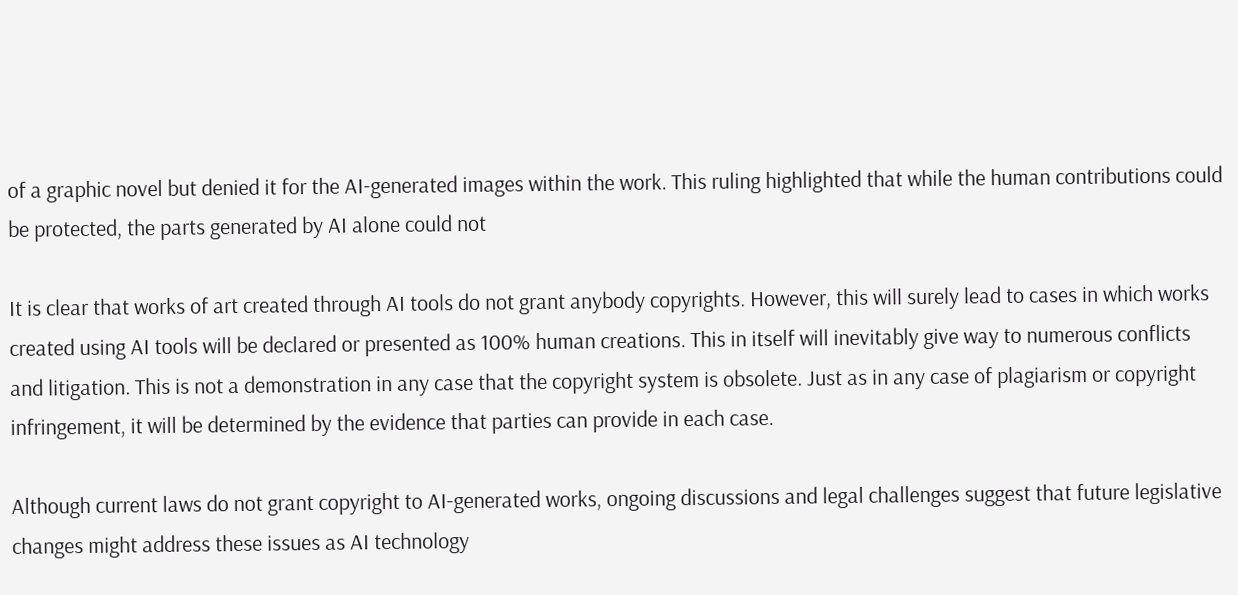of a graphic novel but denied it for the AI-generated images within the work. This ruling highlighted that while the human contributions could be protected, the parts generated by AI alone could not

It is clear that works of art created through AI tools do not grant anybody copyrights. However, this will surely lead to cases in which works created using AI tools will be declared or presented as 100% human creations. This in itself will inevitably give way to numerous conflicts and litigation. This is not a demonstration in any case that the copyright system is obsolete. Just as in any case of plagiarism or copyright infringement, it will be determined by the evidence that parties can provide in each case.

Although current laws do not grant copyright to AI-generated works, ongoing discussions and legal challenges suggest that future legislative changes might address these issues as AI technology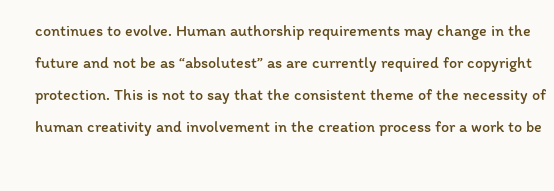continues to evolve. Human authorship requirements may change in the future and not be as “absolutest” as are currently required for copyright protection. This is not to say that the consistent theme of the necessity of human creativity and involvement in the creation process for a work to be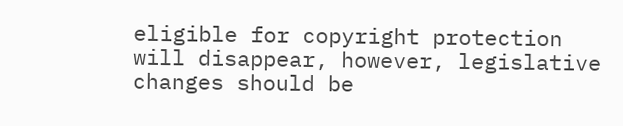eligible for copyright protection will disappear, however, legislative changes should be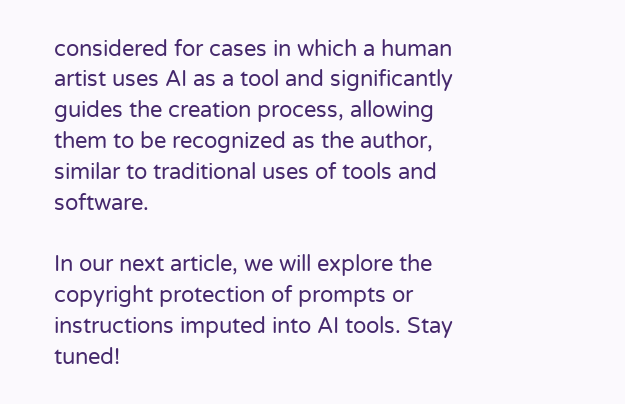considered for cases in which a human artist uses AI as a tool and significantly guides the creation process, allowing them to be recognized as the author, similar to traditional uses of tools and software.

In our next article, we will explore the copyright protection of prompts or instructions imputed into AI tools. Stay tuned!